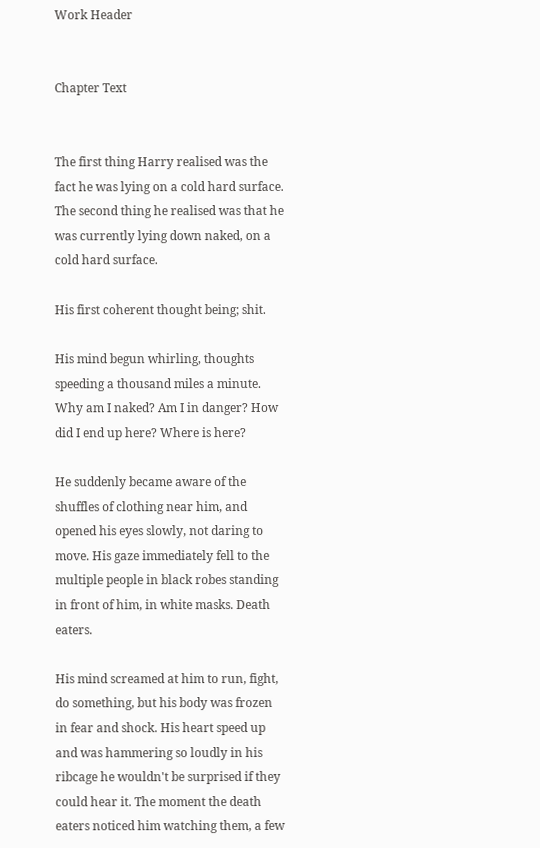Work Header


Chapter Text


The first thing Harry realised was the fact he was lying on a cold hard surface. The second thing he realised was that he was currently lying down naked, on a cold hard surface.

His first coherent thought being; shit.

His mind begun whirling, thoughts speeding a thousand miles a minute. Why am I naked? Am I in danger? How did I end up here? Where is here?

He suddenly became aware of the shuffles of clothing near him, and opened his eyes slowly, not daring to move. His gaze immediately fell to the multiple people in black robes standing in front of him, in white masks. Death eaters.

His mind screamed at him to run, fight, do something, but his body was frozen in fear and shock. His heart speed up and was hammering so loudly in his ribcage he wouldn't be surprised if they could hear it. The moment the death eaters noticed him watching them, a few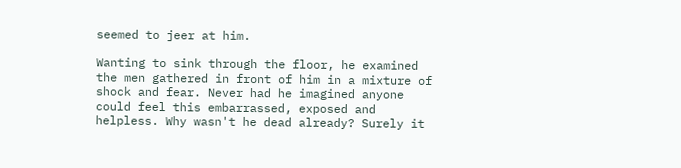seemed to jeer at him.

Wanting to sink through the floor, he examined the men gathered in front of him in a mixture of shock and fear. Never had he imagined anyone could feel this embarrassed, exposed and helpless. Why wasn't he dead already? Surely it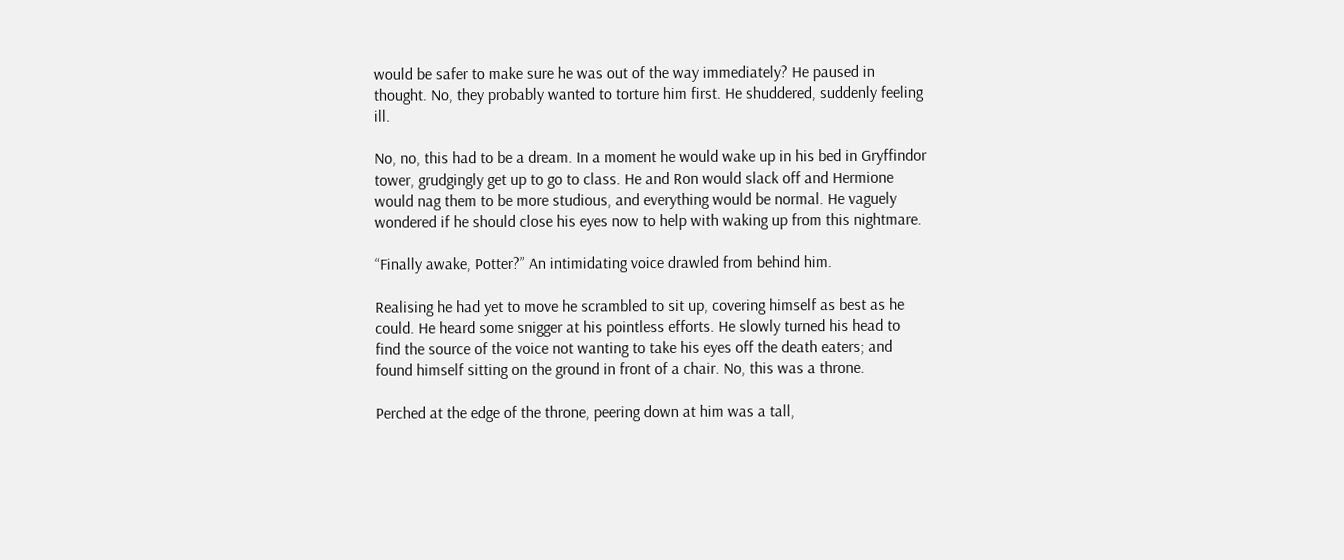would be safer to make sure he was out of the way immediately? He paused in thought. No, they probably wanted to torture him first. He shuddered, suddenly feeling ill.

No, no, this had to be a dream. In a moment he would wake up in his bed in Gryffindor tower, grudgingly get up to go to class. He and Ron would slack off and Hermione would nag them to be more studious, and everything would be normal. He vaguely wondered if he should close his eyes now to help with waking up from this nightmare.

“Finally awake, Potter?” An intimidating voice drawled from behind him.

Realising he had yet to move he scrambled to sit up, covering himself as best as he could. He heard some snigger at his pointless efforts. He slowly turned his head to find the source of the voice not wanting to take his eyes off the death eaters; and found himself sitting on the ground in front of a chair. No, this was a throne.

Perched at the edge of the throne, peering down at him was a tall,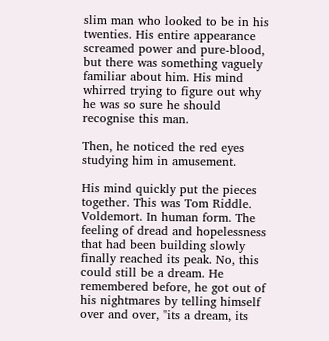slim man who looked to be in his twenties. His entire appearance screamed power and pure-blood, but there was something vaguely familiar about him. His mind whirred trying to figure out why he was so sure he should recognise this man.

Then, he noticed the red eyes studying him in amusement.

His mind quickly put the pieces together. This was Tom Riddle. Voldemort. In human form. The feeling of dread and hopelessness that had been building slowly finally reached its peak. No, this could still be a dream. He remembered before, he got out of his nightmares by telling himself over and over, "its a dream, its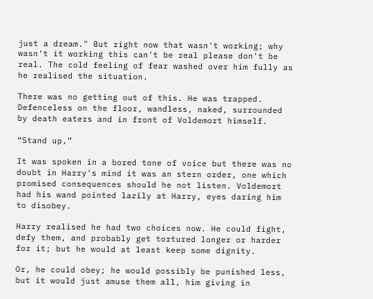just a dream." But right now that wasn't working; why wasn't it working this can't be real please don't be real. The cold feeling of fear washed over him fully as he realised the situation.

There was no getting out of this. He was trapped. Defenceless on the floor, wandless, naked, surrounded by death eaters and in front of Voldemort himself.

“Stand up,”

It was spoken in a bored tone of voice but there was no doubt in Harry's mind it was an stern order, one which promised consequences should he not listen. Voldemort had his wand pointed lazily at Harry, eyes daring him to disobey.

Harry realised he had two choices now. He could fight, defy them, and probably get tortured longer or harder for it; but he would at least keep some dignity.

Or, he could obey; he would possibly be punished less, but it would just amuse them all, him giving in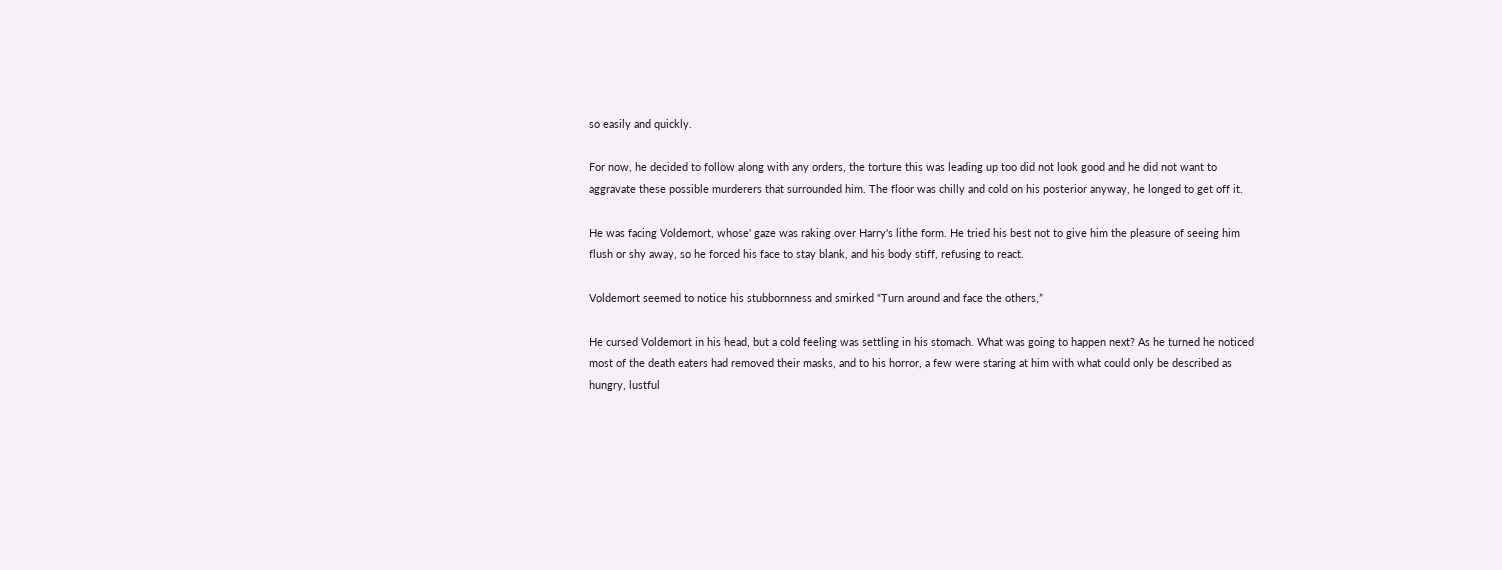so easily and quickly.

For now, he decided to follow along with any orders, the torture this was leading up too did not look good and he did not want to aggravate these possible murderers that surrounded him. The floor was chilly and cold on his posterior anyway, he longed to get off it.

He was facing Voldemort, whose' gaze was raking over Harry's lithe form. He tried his best not to give him the pleasure of seeing him flush or shy away, so he forced his face to stay blank, and his body stiff, refusing to react.

Voldemort seemed to notice his stubbornness and smirked “Turn around and face the others,”

He cursed Voldemort in his head, but a cold feeling was settling in his stomach. What was going to happen next? As he turned he noticed most of the death eaters had removed their masks, and to his horror, a few were staring at him with what could only be described as hungry, lustful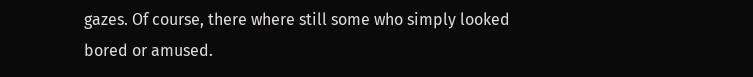gazes. Of course, there where still some who simply looked bored or amused.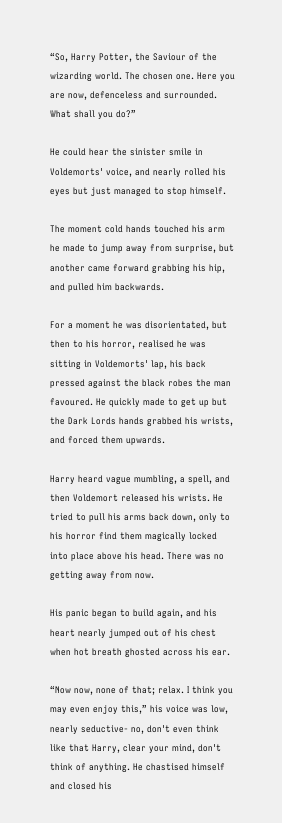“So, Harry Potter, the Saviour of the wizarding world. The chosen one. Here you are now, defenceless and surrounded. What shall you do?”

He could hear the sinister smile in Voldemorts' voice, and nearly rolled his eyes but just managed to stop himself.

The moment cold hands touched his arm he made to jump away from surprise, but another came forward grabbing his hip, and pulled him backwards.

For a moment he was disorientated, but then to his horror, realised he was sitting in Voldemorts' lap, his back pressed against the black robes the man favoured. He quickly made to get up but the Dark Lords hands grabbed his wrists, and forced them upwards.

Harry heard vague mumbling, a spell, and then Voldemort released his wrists. He tried to pull his arms back down, only to his horror find them magically locked into place above his head. There was no getting away from now.

His panic began to build again, and his heart nearly jumped out of his chest when hot breath ghosted across his ear.

“Now now, none of that; relax. I think you may even enjoy this,” his voice was low, nearly seductive- no, don't even think like that Harry, clear your mind, don't think of anything. He chastised himself and closed his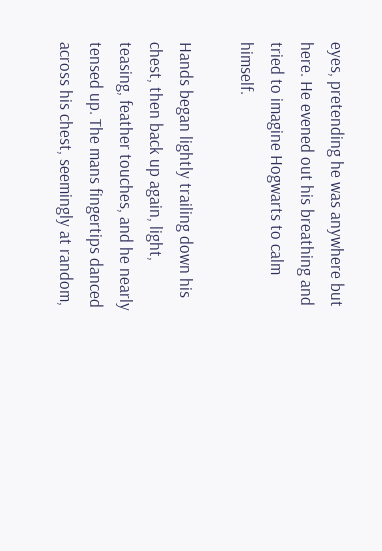eyes, pretending he was anywhere but here. He evened out his breathing and tried to imagine Hogwarts to calm himself.

Hands began lightly trailing down his chest, then back up again, light, teasing, feather touches, and he nearly tensed up. The mans fingertips danced across his chest, seemingly at random,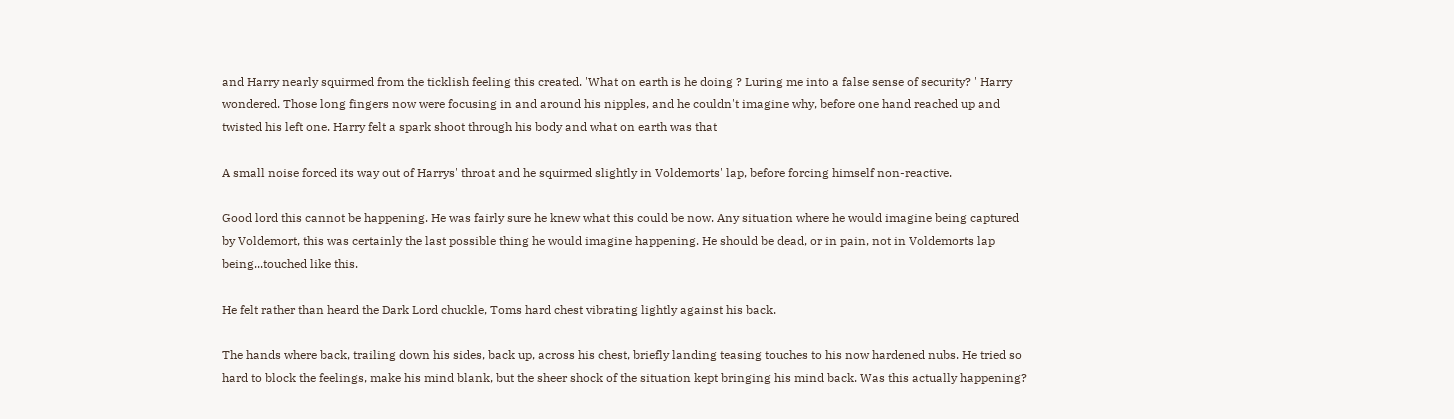and Harry nearly squirmed from the ticklish feeling this created. 'What on earth is he doing ? Luring me into a false sense of security? ' Harry wondered. Those long fingers now were focusing in and around his nipples, and he couldn't imagine why, before one hand reached up and twisted his left one. Harry felt a spark shoot through his body and what on earth was that

A small noise forced its way out of Harrys' throat and he squirmed slightly in Voldemorts' lap, before forcing himself non-reactive.

Good lord this cannot be happening. He was fairly sure he knew what this could be now. Any situation where he would imagine being captured by Voldemort, this was certainly the last possible thing he would imagine happening. He should be dead, or in pain, not in Voldemorts lap being...touched like this.

He felt rather than heard the Dark Lord chuckle, Toms hard chest vibrating lightly against his back.

The hands where back, trailing down his sides, back up, across his chest, briefly landing teasing touches to his now hardened nubs. He tried so hard to block the feelings, make his mind blank, but the sheer shock of the situation kept bringing his mind back. Was this actually happening?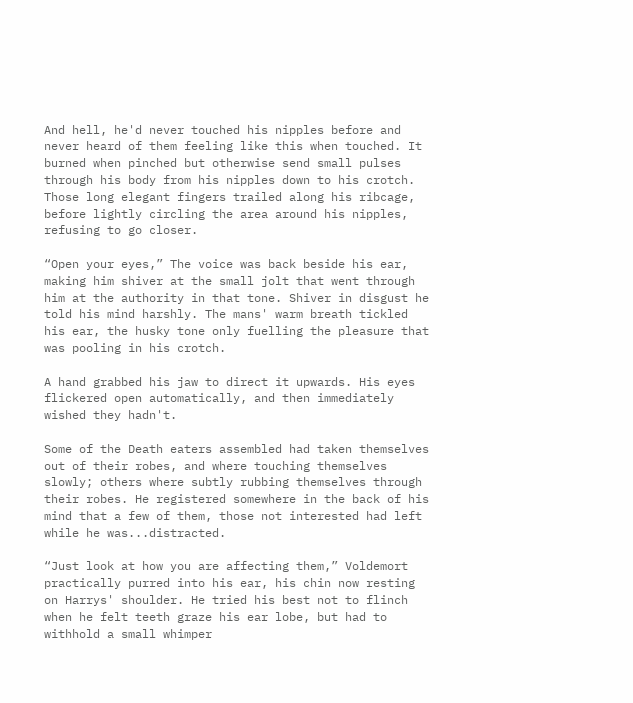And hell, he'd never touched his nipples before and never heard of them feeling like this when touched. It burned when pinched but otherwise send small pulses through his body from his nipples down to his crotch. Those long elegant fingers trailed along his ribcage, before lightly circling the area around his nipples, refusing to go closer.

“Open your eyes,” The voice was back beside his ear, making him shiver at the small jolt that went through him at the authority in that tone. Shiver in disgust he told his mind harshly. The mans' warm breath tickled his ear, the husky tone only fuelling the pleasure that was pooling in his crotch.

A hand grabbed his jaw to direct it upwards. His eyes flickered open automatically, and then immediately wished they hadn't.

Some of the Death eaters assembled had taken themselves out of their robes, and where touching themselves slowly; others where subtly rubbing themselves through their robes. He registered somewhere in the back of his mind that a few of them, those not interested had left while he was...distracted.

“Just look at how you are affecting them,” Voldemort practically purred into his ear, his chin now resting on Harrys' shoulder. He tried his best not to flinch when he felt teeth graze his ear lobe, but had to withhold a small whimper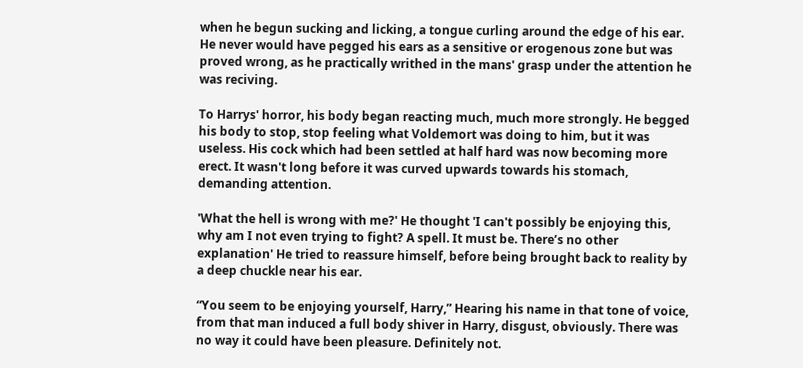when he begun sucking and licking, a tongue curling around the edge of his ear. He never would have pegged his ears as a sensitive or erogenous zone but was proved wrong, as he practically writhed in the mans' grasp under the attention he was reciving.

To Harrys' horror, his body began reacting much, much more strongly. He begged his body to stop, stop feeling what Voldemort was doing to him, but it was useless. His cock which had been settled at half hard was now becoming more erect. It wasn't long before it was curved upwards towards his stomach, demanding attention.

'What the hell is wrong with me?' He thought 'I can't possibly be enjoying this, why am I not even trying to fight? A spell. It must be. There’s no other explanation' He tried to reassure himself, before being brought back to reality by a deep chuckle near his ear.

“You seem to be enjoying yourself, Harry,” Hearing his name in that tone of voice, from that man induced a full body shiver in Harry, disgust, obviously. There was no way it could have been pleasure. Definitely not.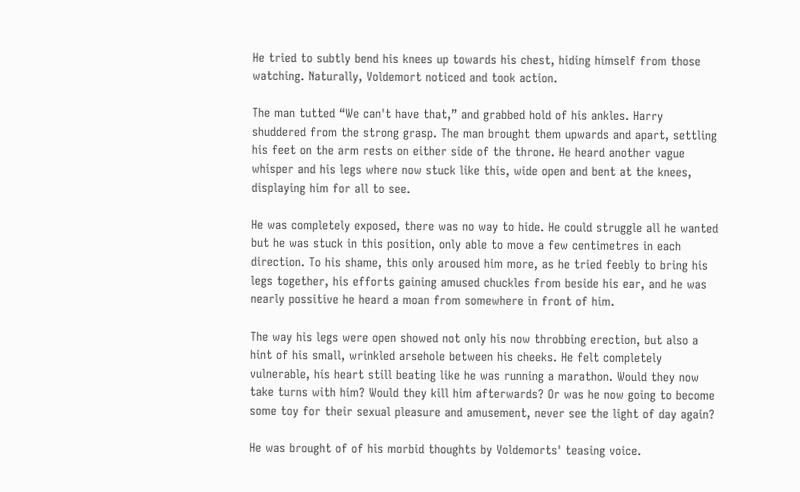He tried to subtly bend his knees up towards his chest, hiding himself from those watching. Naturally, Voldemort noticed and took action.

The man tutted “We can't have that,” and grabbed hold of his ankles. Harry shuddered from the strong grasp. The man brought them upwards and apart, settling his feet on the arm rests on either side of the throne. He heard another vague whisper and his legs where now stuck like this, wide open and bent at the knees, displaying him for all to see.

He was completely exposed, there was no way to hide. He could struggle all he wanted but he was stuck in this position, only able to move a few centimetres in each direction. To his shame, this only aroused him more, as he tried feebly to bring his legs together, his efforts gaining amused chuckles from beside his ear, and he was nearly possitive he heard a moan from somewhere in front of him.

The way his legs were open showed not only his now throbbing erection, but also a hint of his small, wrinkled arsehole between his cheeks. He felt completely vulnerable, his heart still beating like he was running a marathon. Would they now take turns with him? Would they kill him afterwards? Or was he now going to become some toy for their sexual pleasure and amusement, never see the light of day again?

He was brought of of his morbid thoughts by Voldemorts' teasing voice.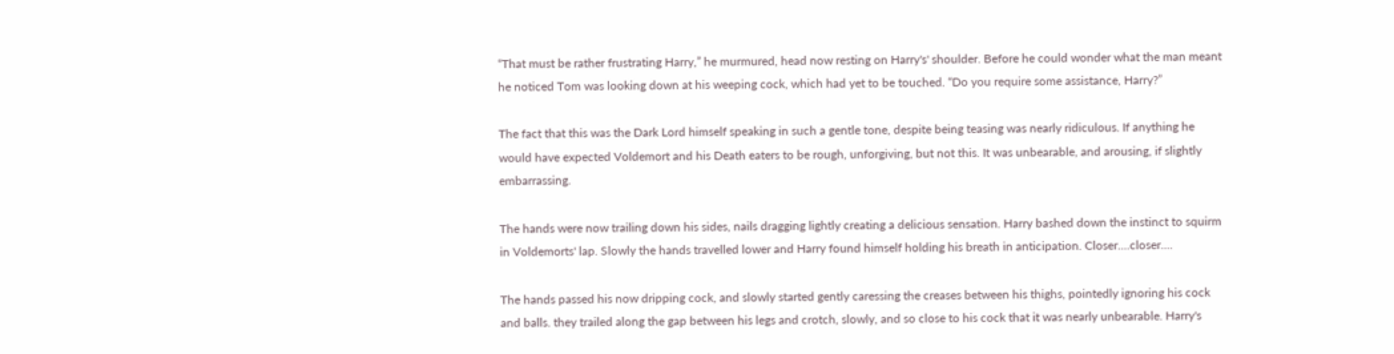“That must be rather frustrating Harry,” he murmured, head now resting on Harry's' shoulder. Before he could wonder what the man meant he noticed Tom was looking down at his weeping cock, which had yet to be touched. “Do you require some assistance, Harry?”

The fact that this was the Dark Lord himself speaking in such a gentle tone, despite being teasing was nearly ridiculous. If anything he would have expected Voldemort and his Death eaters to be rough, unforgiving, but not this. It was unbearable, and arousing, if slightly embarrassing.

The hands were now trailing down his sides, nails dragging lightly creating a delicious sensation. Harry bashed down the instinct to squirm in Voldemorts' lap. Slowly the hands travelled lower and Harry found himself holding his breath in anticipation. Closer....closer....

The hands passed his now dripping cock, and slowly started gently caressing the creases between his thighs, pointedly ignoring his cock and balls. they trailed along the gap between his legs and crotch, slowly, and so close to his cock that it was nearly unbearable. Harry's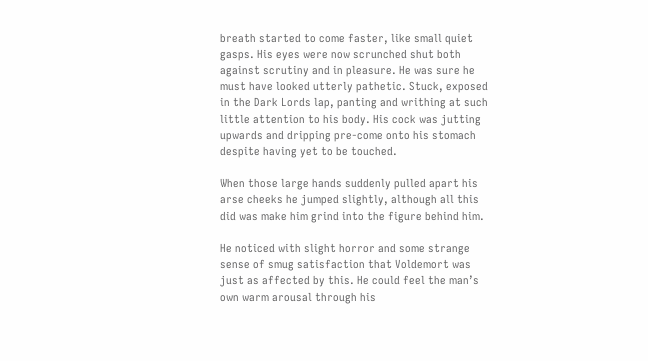breath started to come faster, like small quiet gasps. His eyes were now scrunched shut both against scrutiny and in pleasure. He was sure he must have looked utterly pathetic. Stuck, exposed in the Dark Lords lap, panting and writhing at such little attention to his body. His cock was jutting upwards and dripping pre-come onto his stomach despite having yet to be touched.

When those large hands suddenly pulled apart his arse cheeks he jumped slightly, although all this did was make him grind into the figure behind him.

He noticed with slight horror and some strange sense of smug satisfaction that Voldemort was just as affected by this. He could feel the man’s own warm arousal through his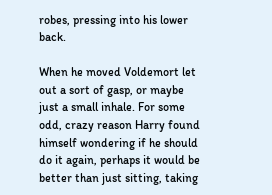robes, pressing into his lower back.

When he moved Voldemort let out a sort of gasp, or maybe just a small inhale. For some odd, crazy reason Harry found himself wondering if he should do it again, perhaps it would be better than just sitting, taking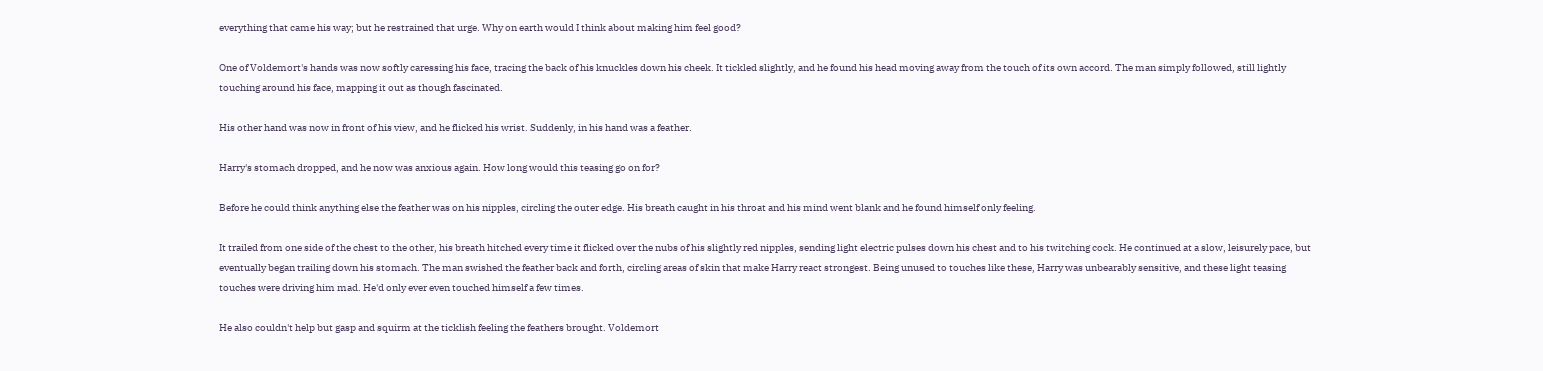everything that came his way; but he restrained that urge. Why on earth would I think about making him feel good?

One of Voldemort's hands was now softly caressing his face, tracing the back of his knuckles down his cheek. It tickled slightly, and he found his head moving away from the touch of its own accord. The man simply followed, still lightly touching around his face, mapping it out as though fascinated.

His other hand was now in front of his view, and he flicked his wrist. Suddenly, in his hand was a feather.

Harry's stomach dropped, and he now was anxious again. How long would this teasing go on for?

Before he could think anything else the feather was on his nipples, circling the outer edge. His breath caught in his throat and his mind went blank and he found himself only feeling.

It trailed from one side of the chest to the other, his breath hitched every time it flicked over the nubs of his slightly red nipples, sending light electric pulses down his chest and to his twitching cock. He continued at a slow, leisurely pace, but eventually began trailing down his stomach. The man swished the feather back and forth, circling areas of skin that make Harry react strongest. Being unused to touches like these, Harry was unbearably sensitive, and these light teasing touches were driving him mad. He'd only ever even touched himself a few times.

He also couldn't help but gasp and squirm at the ticklish feeling the feathers brought. Voldemort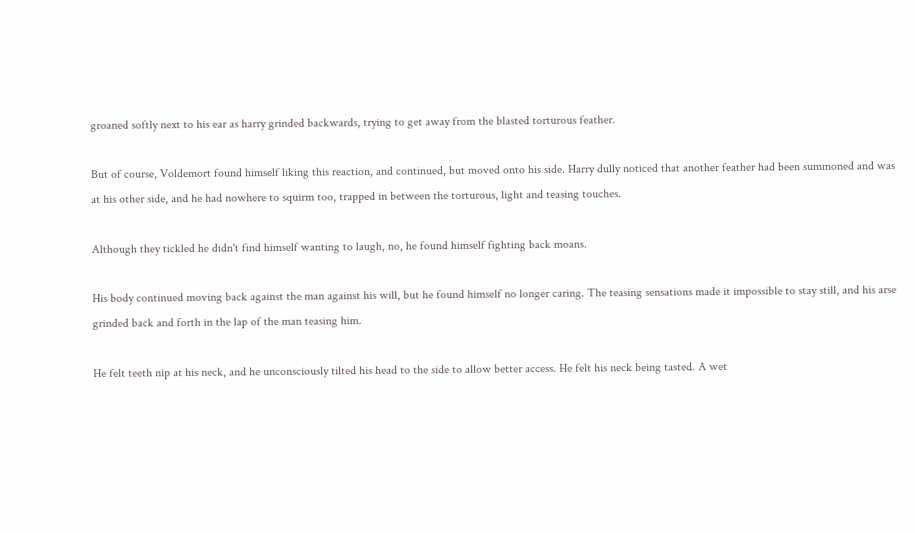groaned softly next to his ear as harry grinded backwards, trying to get away from the blasted torturous feather.

But of course, Voldemort found himself liking this reaction, and continued, but moved onto his side. Harry dully noticed that another feather had been summoned and was at his other side, and he had nowhere to squirm too, trapped in between the torturous, light and teasing touches.

Although they tickled he didn't find himself wanting to laugh, no, he found himself fighting back moans.

His body continued moving back against the man against his will, but he found himself no longer caring. The teasing sensations made it impossible to stay still, and his arse grinded back and forth in the lap of the man teasing him.

He felt teeth nip at his neck, and he unconsciously tilted his head to the side to allow better access. He felt his neck being tasted. A wet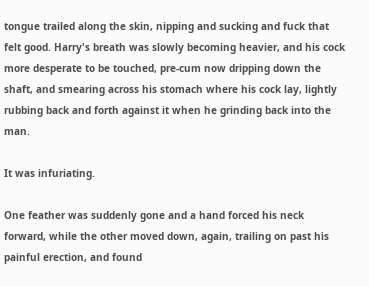tongue trailed along the skin, nipping and sucking and fuck that felt good. Harry's breath was slowly becoming heavier, and his cock more desperate to be touched, pre-cum now dripping down the shaft, and smearing across his stomach where his cock lay, lightly rubbing back and forth against it when he grinding back into the man.

It was infuriating.

One feather was suddenly gone and a hand forced his neck forward, while the other moved down, again, trailing on past his painful erection, and found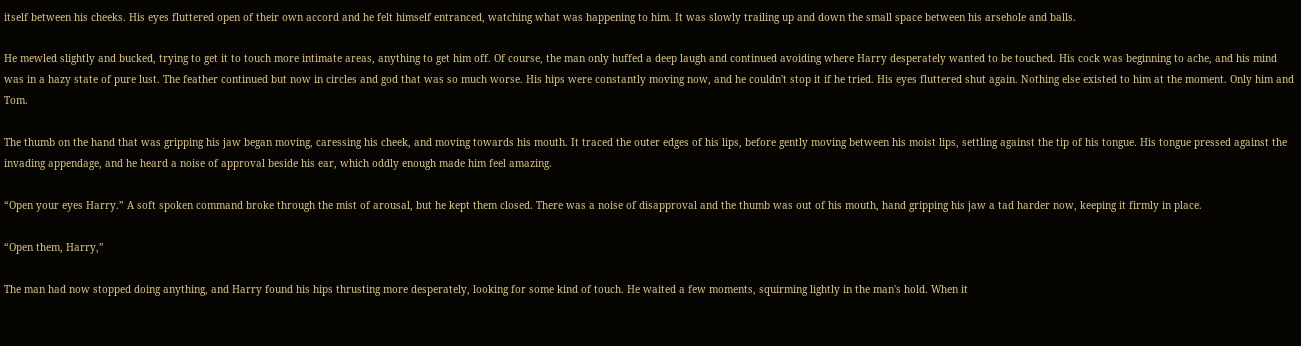itself between his cheeks. His eyes fluttered open of their own accord and he felt himself entranced, watching what was happening to him. It was slowly trailing up and down the small space between his arsehole and balls.

He mewled slightly and bucked, trying to get it to touch more intimate areas, anything to get him off. Of course, the man only huffed a deep laugh and continued avoiding where Harry desperately wanted to be touched. His cock was beginning to ache, and his mind was in a hazy state of pure lust. The feather continued but now in circles and god that was so much worse. His hips were constantly moving now, and he couldn't stop it if he tried. His eyes fluttered shut again. Nothing else existed to him at the moment. Only him and Tom.

The thumb on the hand that was gripping his jaw began moving, caressing his cheek, and moving towards his mouth. It traced the outer edges of his lips, before gently moving between his moist lips, settling against the tip of his tongue. His tongue pressed against the invading appendage, and he heard a noise of approval beside his ear, which oddly enough made him feel amazing.

“Open your eyes Harry.” A soft spoken command broke through the mist of arousal, but he kept them closed. There was a noise of disapproval and the thumb was out of his mouth, hand gripping his jaw a tad harder now, keeping it firmly in place.

“Open them, Harry,”

The man had now stopped doing anything, and Harry found his hips thrusting more desperately, looking for some kind of touch. He waited a few moments, squirming lightly in the man's hold. When it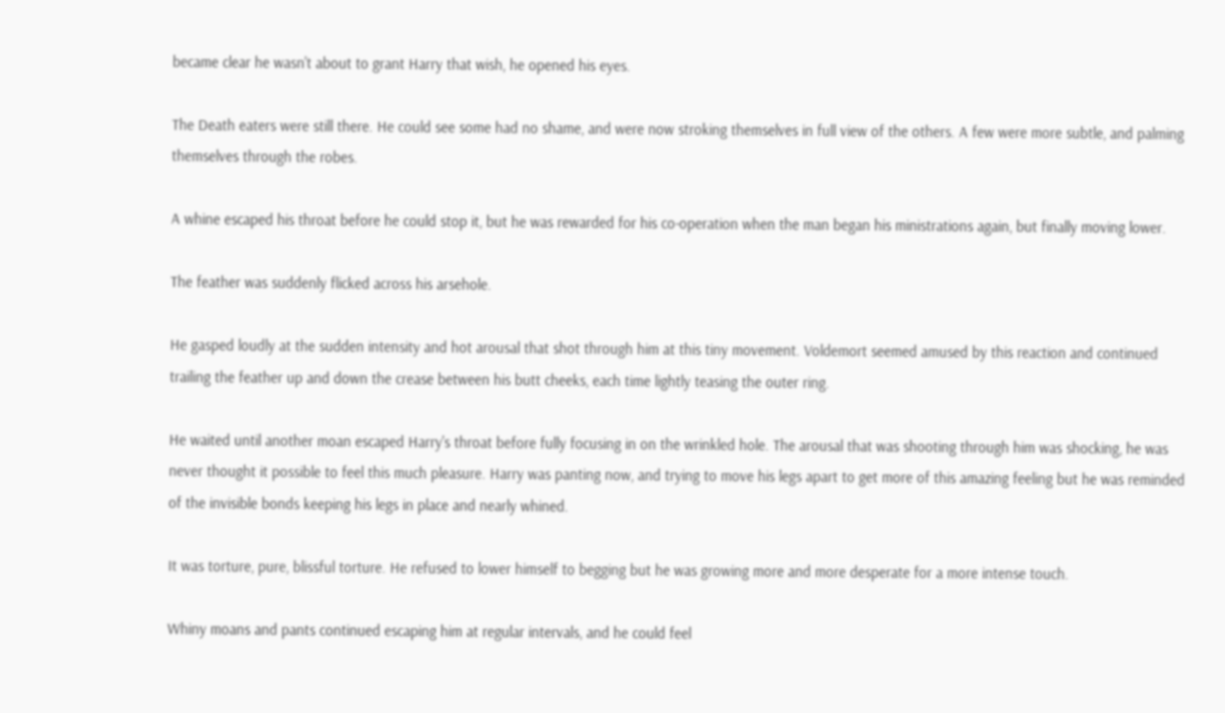became clear he wasn't about to grant Harry that wish, he opened his eyes.

The Death eaters were still there. He could see some had no shame, and were now stroking themselves in full view of the others. A few were more subtle, and palming themselves through the robes.

A whine escaped his throat before he could stop it, but he was rewarded for his co-operation when the man began his ministrations again, but finally moving lower.

The feather was suddenly flicked across his arsehole.

He gasped loudly at the sudden intensity and hot arousal that shot through him at this tiny movement. Voldemort seemed amused by this reaction and continued trailing the feather up and down the crease between his butt cheeks, each time lightly teasing the outer ring.

He waited until another moan escaped Harry's throat before fully focusing in on the wrinkled hole. The arousal that was shooting through him was shocking, he was never thought it possible to feel this much pleasure. Harry was panting now, and trying to move his legs apart to get more of this amazing feeling but he was reminded of the invisible bonds keeping his legs in place and nearly whined.

It was torture, pure, blissful torture. He refused to lower himself to begging but he was growing more and more desperate for a more intense touch.

Whiny moans and pants continued escaping him at regular intervals, and he could feel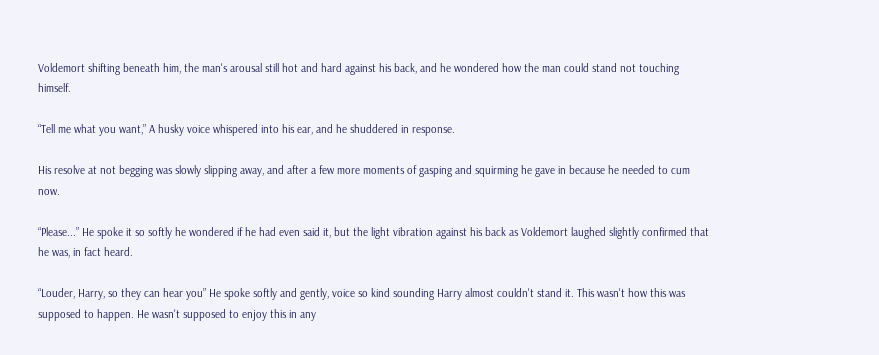Voldemort shifting beneath him, the man's arousal still hot and hard against his back, and he wondered how the man could stand not touching himself.

“Tell me what you want,” A husky voice whispered into his ear, and he shuddered in response.

His resolve at not begging was slowly slipping away, and after a few more moments of gasping and squirming he gave in because he needed to cum now.

“Please...” He spoke it so softly he wondered if he had even said it, but the light vibration against his back as Voldemort laughed slightly confirmed that he was, in fact heard.

“Louder, Harry, so they can hear you” He spoke softly and gently, voice so kind sounding Harry almost couldn't stand it. This wasn't how this was supposed to happen. He wasn't supposed to enjoy this in any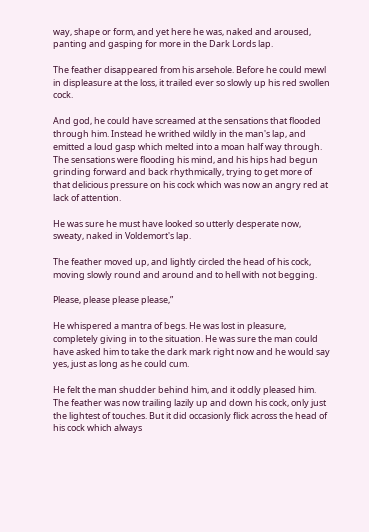way, shape or form, and yet here he was, naked and aroused, panting and gasping for more in the Dark Lords lap.

The feather disappeared from his arsehole. Before he could mewl in displeasure at the loss, it trailed ever so slowly up his red swollen cock.

And god, he could have screamed at the sensations that flooded through him. Instead he writhed wildly in the man's lap, and emitted a loud gasp which melted into a moan half way through. The sensations were flooding his mind, and his hips had begun grinding forward and back rhythmically, trying to get more of that delicious pressure on his cock which was now an angry red at lack of attention.

He was sure he must have looked so utterly desperate now, sweaty, naked in Voldemort's lap.

The feather moved up, and lightly circled the head of his cock, moving slowly round and around and to hell with not begging.

Please, please please please,”

He whispered a mantra of begs. He was lost in pleasure, completely giving in to the situation. He was sure the man could have asked him to take the dark mark right now and he would say yes, just as long as he could cum.

He felt the man shudder behind him, and it oddly pleased him. The feather was now trailing lazily up and down his cock, only just the lightest of touches. But it did occasionly flick across the head of his cock which always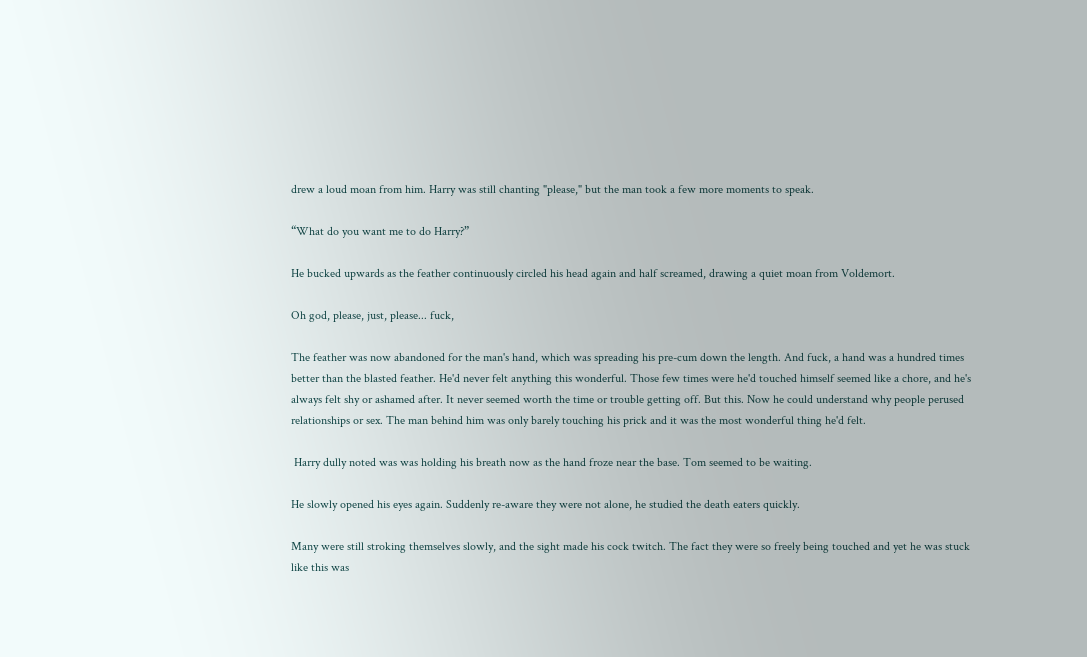drew a loud moan from him. Harry was still chanting "please," but the man took a few more moments to speak.

“What do you want me to do Harry?”

He bucked upwards as the feather continuously circled his head again and half screamed, drawing a quiet moan from Voldemort.

Oh god, please, just, please... fuck,

The feather was now abandoned for the man's hand, which was spreading his pre-cum down the length. And fuck, a hand was a hundred times better than the blasted feather. He'd never felt anything this wonderful. Those few times were he'd touched himself seemed like a chore, and he's always felt shy or ashamed after. It never seemed worth the time or trouble getting off. But this. Now he could understand why people perused relationships or sex. The man behind him was only barely touching his prick and it was the most wonderful thing he'd felt.

 Harry dully noted was was holding his breath now as the hand froze near the base. Tom seemed to be waiting.

He slowly opened his eyes again. Suddenly re-aware they were not alone, he studied the death eaters quickly.

Many were still stroking themselves slowly, and the sight made his cock twitch. The fact they were so freely being touched and yet he was stuck like this was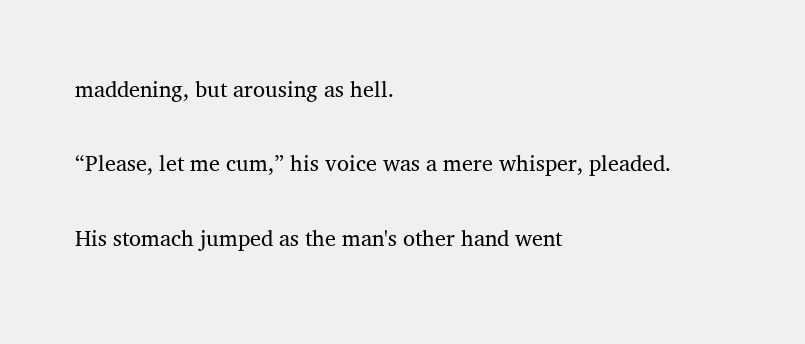maddening, but arousing as hell.

“Please, let me cum,” his voice was a mere whisper, pleaded.

His stomach jumped as the man's other hand went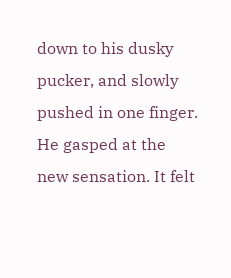down to his dusky pucker, and slowly pushed in one finger. He gasped at the new sensation. It felt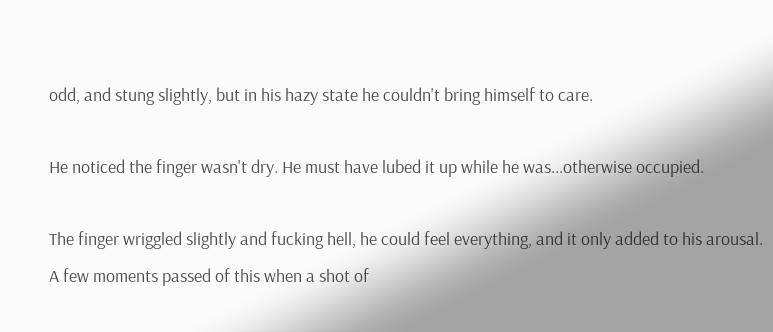odd, and stung slightly, but in his hazy state he couldn't bring himself to care.

He noticed the finger wasn't dry. He must have lubed it up while he was...otherwise occupied.

The finger wriggled slightly and fucking hell, he could feel everything, and it only added to his arousal. A few moments passed of this when a shot of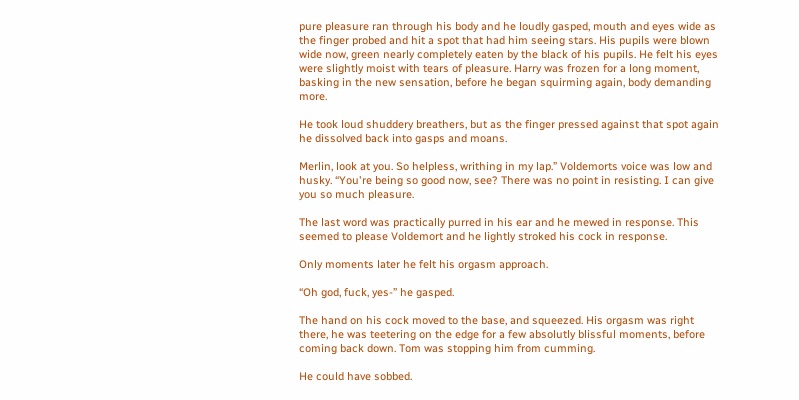pure pleasure ran through his body and he loudly gasped, mouth and eyes wide as the finger probed and hit a spot that had him seeing stars. His pupils were blown wide now, green nearly completely eaten by the black of his pupils. He felt his eyes were slightly moist with tears of pleasure. Harry was frozen for a long moment, basking in the new sensation, before he began squirming again, body demanding more.

He took loud shuddery breathers, but as the finger pressed against that spot again he dissolved back into gasps and moans.

Merlin, look at you. So helpless, writhing in my lap.” Voldemorts voice was low and husky. “You're being so good now, see? There was no point in resisting. I can give you so much pleasure.

The last word was practically purred in his ear and he mewed in response. This seemed to please Voldemort and he lightly stroked his cock in response.

Only moments later he felt his orgasm approach.

“Oh god, fuck, yes-” he gasped.

The hand on his cock moved to the base, and squeezed. His orgasm was right there, he was teetering on the edge for a few absolutly blissful moments, before coming back down. Tom was stopping him from cumming.

He could have sobbed.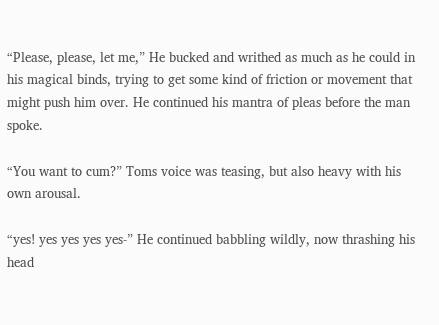“Please, please, let me,” He bucked and writhed as much as he could in his magical binds, trying to get some kind of friction or movement that might push him over. He continued his mantra of pleas before the man spoke.

“You want to cum?” Toms voice was teasing, but also heavy with his own arousal.

“yes! yes yes yes yes-” He continued babbling wildly, now thrashing his head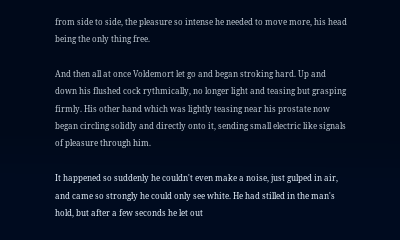from side to side, the pleasure so intense he needed to move more, his head being the only thing free.

And then all at once Voldemort let go and began stroking hard. Up and down his flushed cock rythmically, no longer light and teasing but grasping firmly. His other hand which was lightly teasing near his prostate now began circling solidly and directly onto it, sending small electric like signals of pleasure through him.

It happened so suddenly he couldn't even make a noise, just gulped in air, and came so strongly he could only see white. He had stilled in the man's hold, but after a few seconds he let out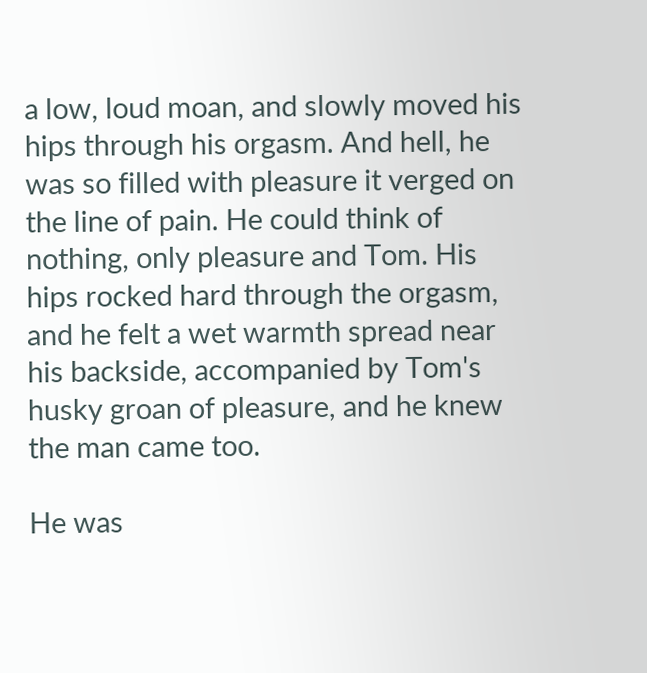a low, loud moan, and slowly moved his hips through his orgasm. And hell, he was so filled with pleasure it verged on the line of pain. He could think of nothing, only pleasure and Tom. His hips rocked hard through the orgasm, and he felt a wet warmth spread near his backside, accompanied by Tom's husky groan of pleasure, and he knew the man came too.

He was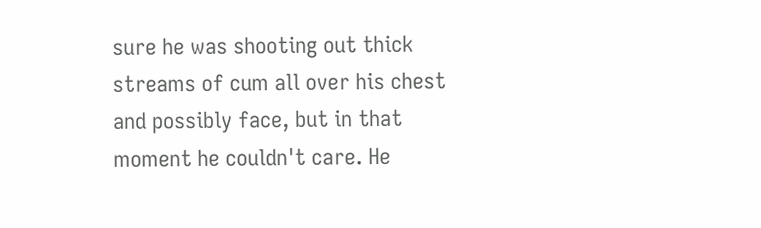sure he was shooting out thick streams of cum all over his chest and possibly face, but in that moment he couldn't care. He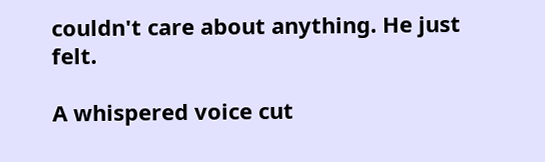couldn't care about anything. He just felt.

A whispered voice cut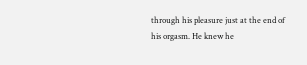through his pleasure just at the end of his orgasm. He knew he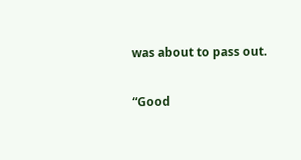was about to pass out.

“Good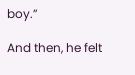boy.”

And then, he felt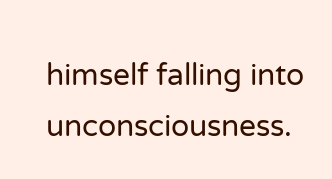himself falling into unconsciousness.